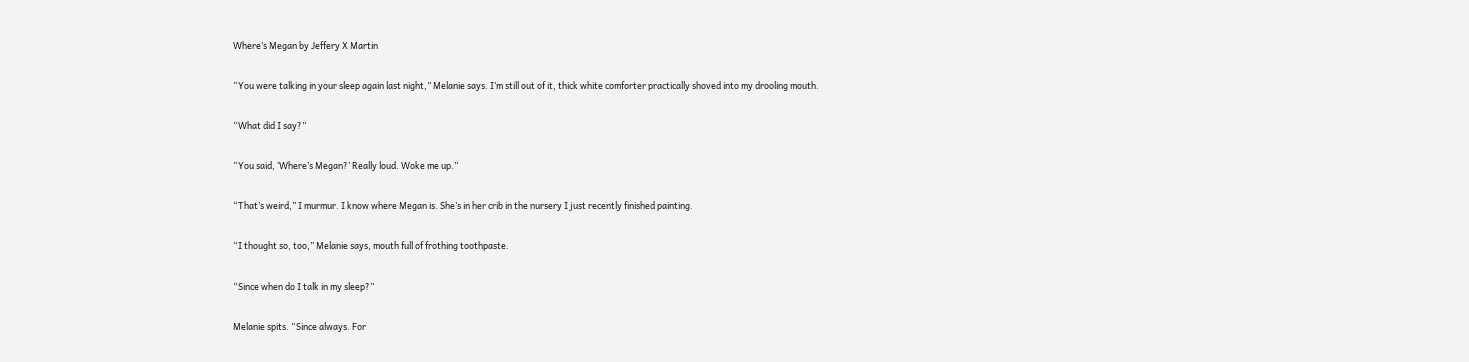Where’s Megan by Jeffery X Martin

“You were talking in your sleep again last night,” Melanie says. I’m still out of it, thick white comforter practically shoved into my drooling mouth.

“What did I say?”

“You said, ‘Where’s Megan?’ Really loud. Woke me up.”

“That’s weird,” I murmur. I know where Megan is. She’s in her crib in the nursery I just recently finished painting.

“I thought so, too,” Melanie says, mouth full of frothing toothpaste.

“Since when do I talk in my sleep?”

Melanie spits. “Since always. For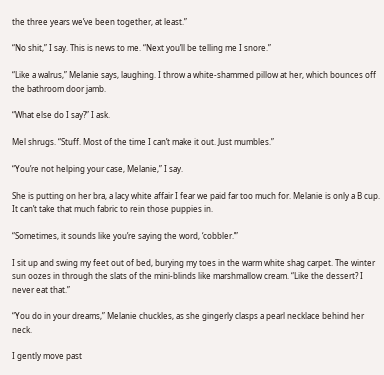the three years we’ve been together, at least.”

“No shit,” I say. This is news to me. “Next you’ll be telling me I snore.”

“Like a walrus,” Melanie says, laughing. I throw a white-shammed pillow at her, which bounces off the bathroom door jamb.

“What else do I say?” I ask.

Mel shrugs. “Stuff. Most of the time I can’t make it out. Just mumbles.”

“You’re not helping your case, Melanie,” I say.

She is putting on her bra, a lacy white affair I fear we paid far too much for. Melanie is only a B cup. It can’t take that much fabric to rein those puppies in.

“Sometimes, it sounds like you’re saying the word, ‘cobbler.’”

I sit up and swing my feet out of bed, burying my toes in the warm white shag carpet. The winter sun oozes in through the slats of the mini-blinds like marshmallow cream. “Like the dessert? I never eat that.”

“You do in your dreams,” Melanie chuckles, as she gingerly clasps a pearl necklace behind her neck.

I gently move past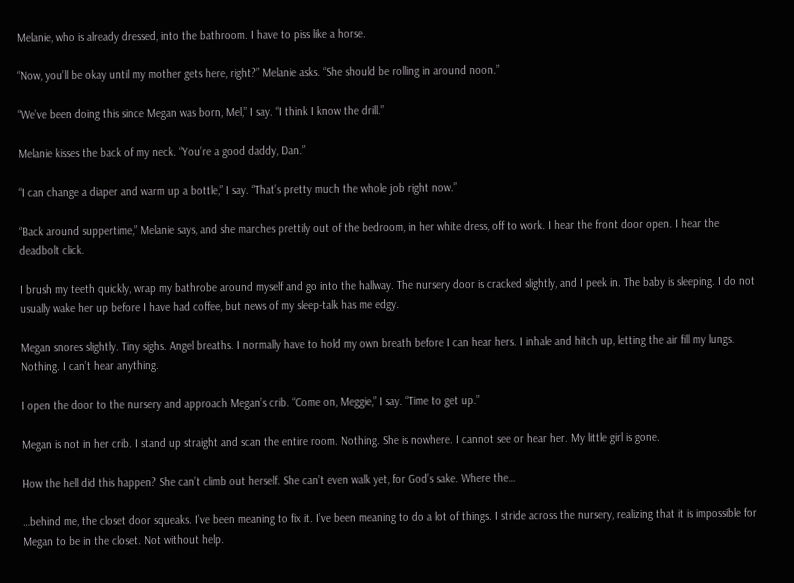Melanie, who is already dressed, into the bathroom. I have to piss like a horse.

“Now, you’ll be okay until my mother gets here, right?” Melanie asks. “She should be rolling in around noon.”

“We’ve been doing this since Megan was born, Mel,” I say. “I think I know the drill.”

Melanie kisses the back of my neck. “You’re a good daddy, Dan.”

“I can change a diaper and warm up a bottle,” I say. “That’s pretty much the whole job right now.”

“Back around suppertime,” Melanie says, and she marches prettily out of the bedroom, in her white dress, off to work. I hear the front door open. I hear the deadbolt click.

I brush my teeth quickly, wrap my bathrobe around myself and go into the hallway. The nursery door is cracked slightly, and I peek in. The baby is sleeping. I do not usually wake her up before I have had coffee, but news of my sleep-talk has me edgy.

Megan snores slightly. Tiny sighs. Angel breaths. I normally have to hold my own breath before I can hear hers. I inhale and hitch up, letting the air fill my lungs. Nothing. I can’t hear anything.

I open the door to the nursery and approach Megan’s crib. “Come on, Meggie,” I say. “Time to get up.”

Megan is not in her crib. I stand up straight and scan the entire room. Nothing. She is nowhere. I cannot see or hear her. My little girl is gone.

How the hell did this happen? She can’t climb out herself. She can’t even walk yet, for God’s sake. Where the…

…behind me, the closet door squeaks. I’ve been meaning to fix it. I’ve been meaning to do a lot of things. I stride across the nursery, realizing that it is impossible for Megan to be in the closet. Not without help.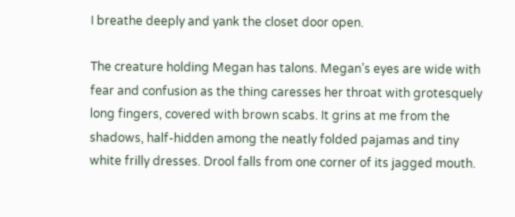I breathe deeply and yank the closet door open.

The creature holding Megan has talons. Megan’s eyes are wide with fear and confusion as the thing caresses her throat with grotesquely long fingers, covered with brown scabs. It grins at me from the shadows, half-hidden among the neatly folded pajamas and tiny white frilly dresses. Drool falls from one corner of its jagged mouth.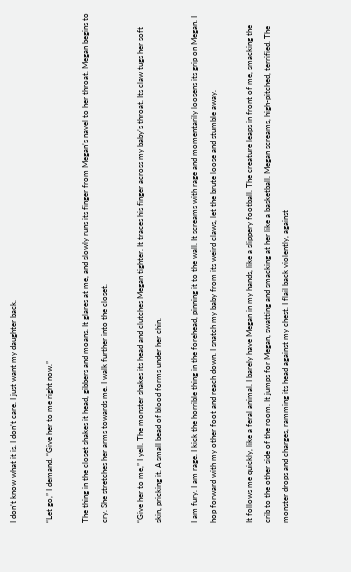I don’t know what it is. I don’t care. I just want my daughter back.

“Let go,” I demand. “Give her to me right now.”

The thing in the closet shakes it head, gibbers and moans. It glares at me, and slowly runs its finger from Megan’s navel to her throat. Megan begins to cry. She stretches her arms towards me. I walk further into the closet.

“Give her to me,” I yell. The monster shakes its head and clutches Megan tighter. It traces his finger across my baby’s throat. Its claw tugs her soft skin, pricking it. A small bead of blood forms under her chin.

I am fury. I am rage. I kick the horrible thing in the forehead, pinning it to the wall. It screams with rage and momentarily loosens its grip on Megan. I hop forward with my other foot and reach down. I snatch my baby from its weird claws, let the brute loose and stumble away.

It follows me quickly, like a feral animal. I barely have Megan in my hands, like a slippery football. The creature leaps in front of me, smacking the crib to the other side of the room. It jumps for Megan, swatting and smacking at her like a basketball. Megan screams, high-pitched, terrified. The monster drops and charges, ramming its head against my chest. I flail back violently, against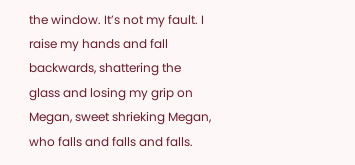the window. It’s not my fault. I raise my hands and fall backwards, shattering the glass and losing my grip on Megan, sweet shrieking Megan, who falls and falls and falls.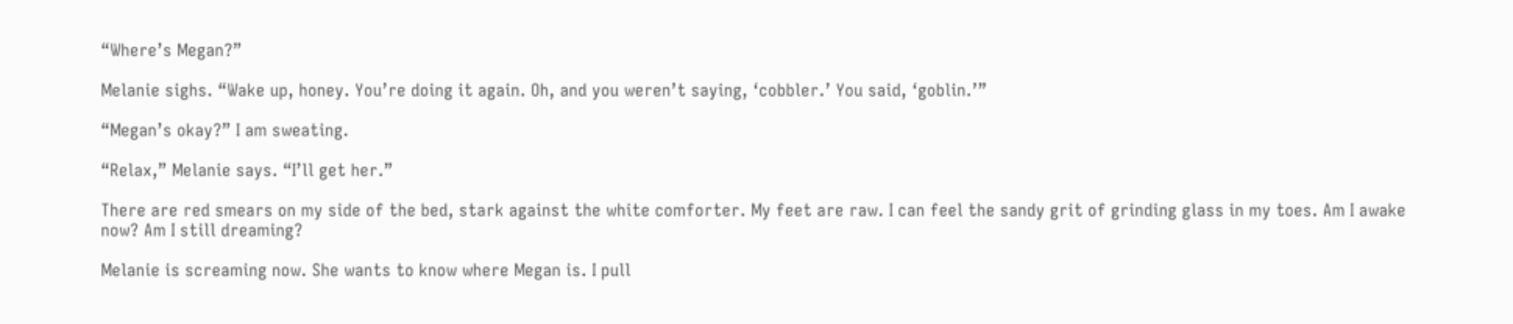“Where’s Megan?”

Melanie sighs. “Wake up, honey. You’re doing it again. Oh, and you weren’t saying, ‘cobbler.’ You said, ‘goblin.’”

“Megan’s okay?” I am sweating.

“Relax,” Melanie says. “I’ll get her.”

There are red smears on my side of the bed, stark against the white comforter. My feet are raw. I can feel the sandy grit of grinding glass in my toes. Am I awake now? Am I still dreaming?

Melanie is screaming now. She wants to know where Megan is. I pull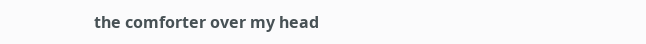the comforter over my head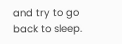and try to go back to sleep.